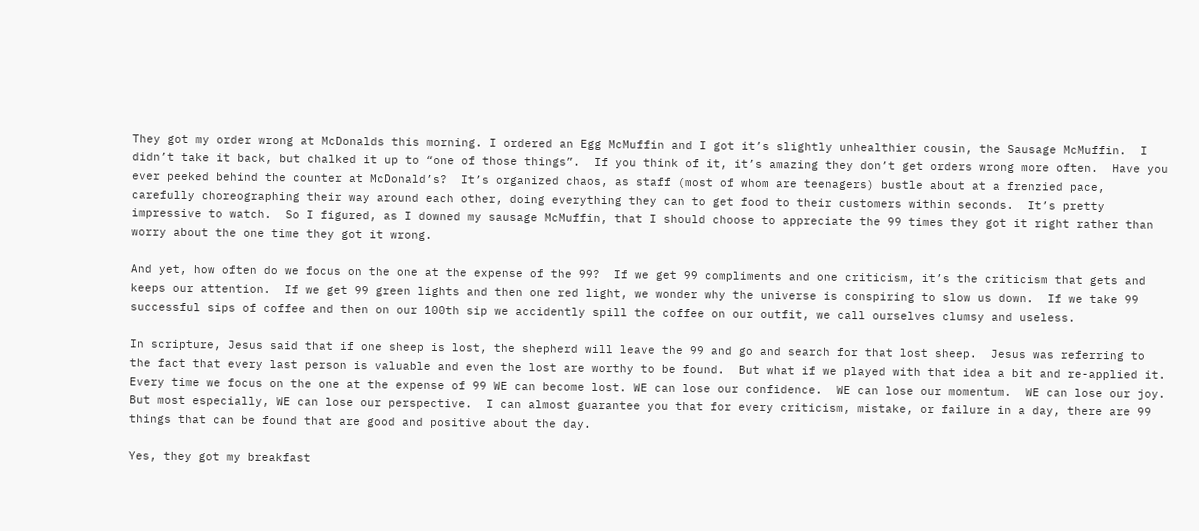They got my order wrong at McDonalds this morning. I ordered an Egg McMuffin and I got it’s slightly unhealthier cousin, the Sausage McMuffin.  I didn’t take it back, but chalked it up to “one of those things”.  If you think of it, it’s amazing they don’t get orders wrong more often.  Have you ever peeked behind the counter at McDonald’s?  It’s organized chaos, as staff (most of whom are teenagers) bustle about at a frenzied pace, carefully choreographing their way around each other, doing everything they can to get food to their customers within seconds.  It’s pretty impressive to watch.  So I figured, as I downed my sausage McMuffin, that I should choose to appreciate the 99 times they got it right rather than worry about the one time they got it wrong.

And yet, how often do we focus on the one at the expense of the 99?  If we get 99 compliments and one criticism, it’s the criticism that gets and keeps our attention.  If we get 99 green lights and then one red light, we wonder why the universe is conspiring to slow us down.  If we take 99 successful sips of coffee and then on our 100th sip we accidently spill the coffee on our outfit, we call ourselves clumsy and useless.

In scripture, Jesus said that if one sheep is lost, the shepherd will leave the 99 and go and search for that lost sheep.  Jesus was referring to the fact that every last person is valuable and even the lost are worthy to be found.  But what if we played with that idea a bit and re-applied it.  Every time we focus on the one at the expense of 99 WE can become lost. WE can lose our confidence.  WE can lose our momentum.  WE can lose our joy.  But most especially, WE can lose our perspective.  I can almost guarantee you that for every criticism, mistake, or failure in a day, there are 99 things that can be found that are good and positive about the day.

Yes, they got my breakfast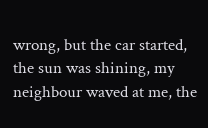wrong, but the car started, the sun was shining, my neighbour waved at me, the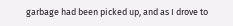garbage had been picked up, and as I drove to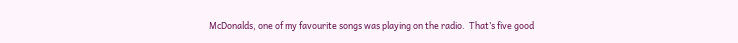McDonalds, one of my favourite songs was playing on the radio.  That’s five good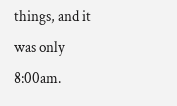things, and it was only 8:00am.